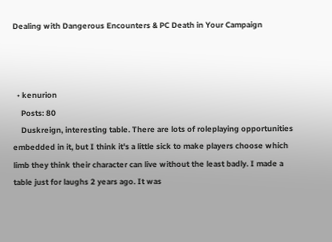Dealing with Dangerous Encounters & PC Death in Your Campaign



  • kenurion
    Posts: 80
    Duskreign, interesting table. There are lots of roleplaying opportunities embedded in it, but I think it's a little sick to make players choose which limb they think their character can live without the least badly. I made a table just for laughs 2 years ago. It was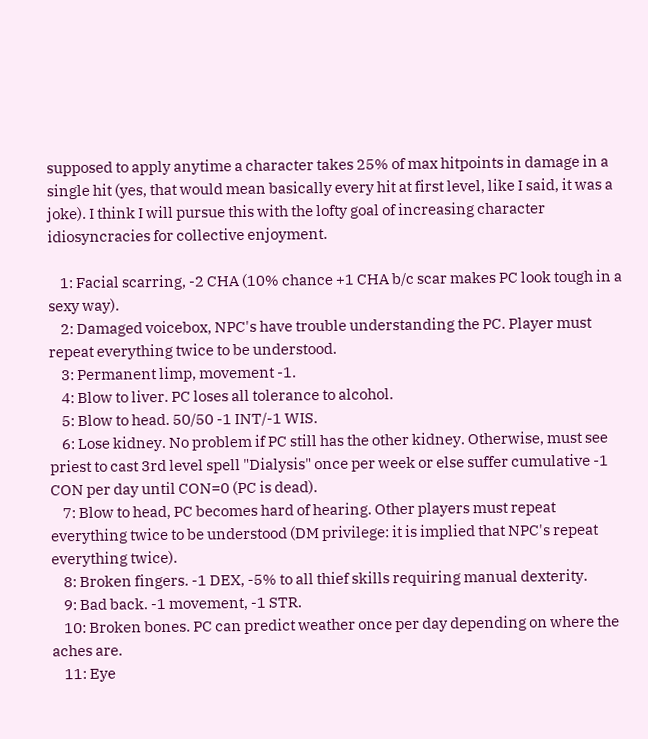supposed to apply anytime a character takes 25% of max hitpoints in damage in a single hit (yes, that would mean basically every hit at first level, like I said, it was a joke). I think I will pursue this with the lofty goal of increasing character idiosyncracies for collective enjoyment.

    1: Facial scarring, -2 CHA (10% chance +1 CHA b/c scar makes PC look tough in a sexy way).
    2: Damaged voicebox, NPC's have trouble understanding the PC. Player must repeat everything twice to be understood.
    3: Permanent limp, movement -1.
    4: Blow to liver. PC loses all tolerance to alcohol.
    5: Blow to head. 50/50 -1 INT/-1 WIS.
    6: Lose kidney. No problem if PC still has the other kidney. Otherwise, must see priest to cast 3rd level spell "Dialysis" once per week or else suffer cumulative -1 CON per day until CON=0 (PC is dead).
    7: Blow to head, PC becomes hard of hearing. Other players must repeat everything twice to be understood (DM privilege: it is implied that NPC's repeat everything twice).
    8: Broken fingers. -1 DEX, -5% to all thief skills requiring manual dexterity.
    9: Bad back. -1 movement, -1 STR.
    10: Broken bones. PC can predict weather once per day depending on where the aches are.
    11: Eye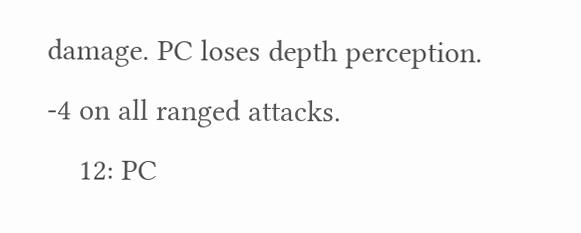damage. PC loses depth perception. -4 on all ranged attacks.
    12: PC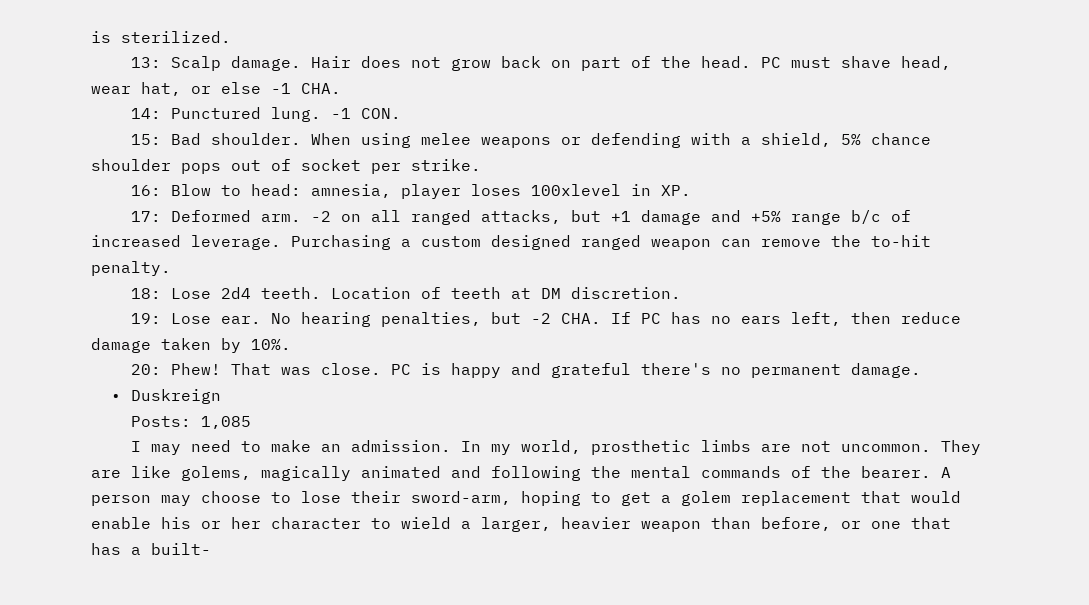is sterilized.
    13: Scalp damage. Hair does not grow back on part of the head. PC must shave head, wear hat, or else -1 CHA.
    14: Punctured lung. -1 CON.
    15: Bad shoulder. When using melee weapons or defending with a shield, 5% chance shoulder pops out of socket per strike.
    16: Blow to head: amnesia, player loses 100xlevel in XP.
    17: Deformed arm. -2 on all ranged attacks, but +1 damage and +5% range b/c of increased leverage. Purchasing a custom designed ranged weapon can remove the to-hit penalty.
    18: Lose 2d4 teeth. Location of teeth at DM discretion.
    19: Lose ear. No hearing penalties, but -2 CHA. If PC has no ears left, then reduce damage taken by 10%.
    20: Phew! That was close. PC is happy and grateful there's no permanent damage.
  • Duskreign
    Posts: 1,085
    I may need to make an admission. In my world, prosthetic limbs are not uncommon. They are like golems, magically animated and following the mental commands of the bearer. A person may choose to lose their sword-arm, hoping to get a golem replacement that would enable his or her character to wield a larger, heavier weapon than before, or one that has a built-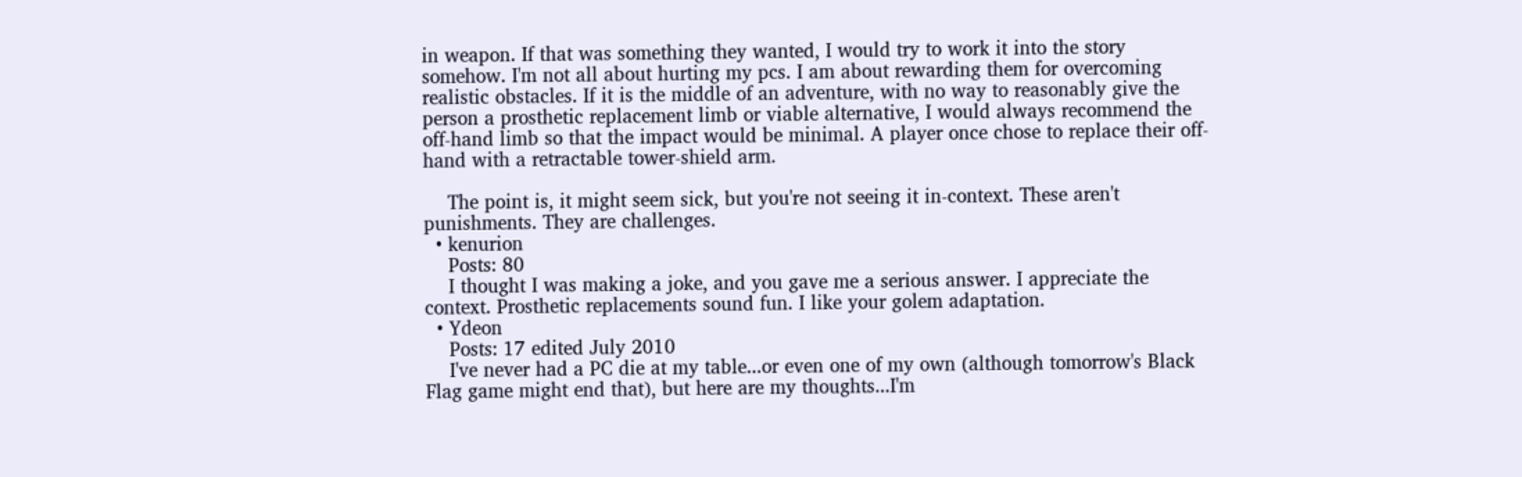in weapon. If that was something they wanted, I would try to work it into the story somehow. I'm not all about hurting my pcs. I am about rewarding them for overcoming realistic obstacles. If it is the middle of an adventure, with no way to reasonably give the person a prosthetic replacement limb or viable alternative, I would always recommend the off-hand limb so that the impact would be minimal. A player once chose to replace their off-hand with a retractable tower-shield arm.

    The point is, it might seem sick, but you're not seeing it in-context. These aren't punishments. They are challenges.
  • kenurion
    Posts: 80
    I thought I was making a joke, and you gave me a serious answer. I appreciate the context. Prosthetic replacements sound fun. I like your golem adaptation.
  • Ydeon
    Posts: 17 edited July 2010
    I've never had a PC die at my table...or even one of my own (although tomorrow's Black Flag game might end that), but here are my thoughts...I'm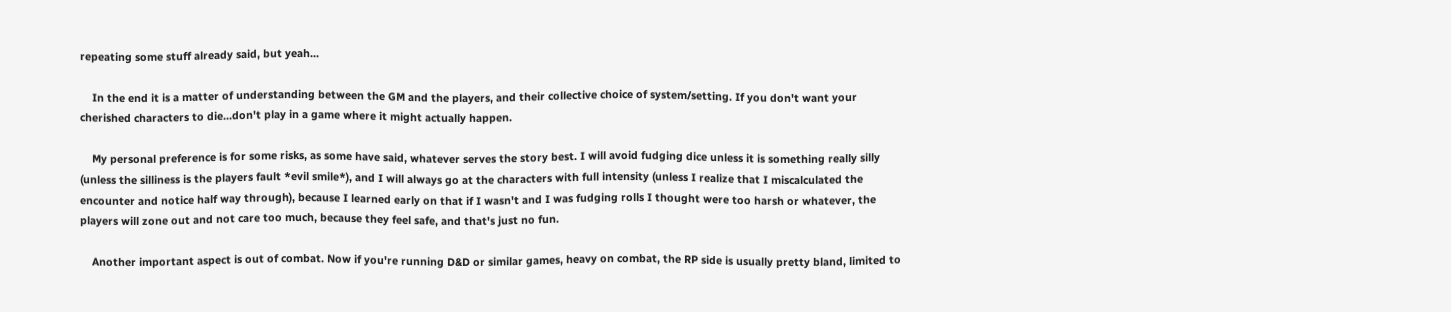repeating some stuff already said, but yeah...

    In the end it is a matter of understanding between the GM and the players, and their collective choice of system/setting. If you don't want your cherished characters to die...don't play in a game where it might actually happen.

    My personal preference is for some risks, as some have said, whatever serves the story best. I will avoid fudging dice unless it is something really silly (unless the silliness is the players fault *evil smile*), and I will always go at the characters with full intensity (unless I realize that I miscalculated the encounter and notice half way through), because I learned early on that if I wasn't and I was fudging rolls I thought were too harsh or whatever, the players will zone out and not care too much, because they feel safe, and that's just no fun.

    Another important aspect is out of combat. Now if you're running D&D or similar games, heavy on combat, the RP side is usually pretty bland, limited to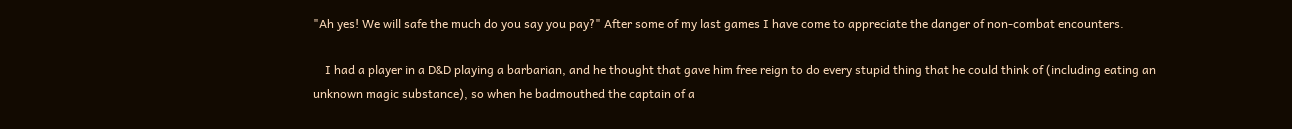"Ah yes! We will safe the much do you say you pay?" After some of my last games I have come to appreciate the danger of non-combat encounters.

    I had a player in a D&D playing a barbarian, and he thought that gave him free reign to do every stupid thing that he could think of (including eating an unknown magic substance), so when he badmouthed the captain of a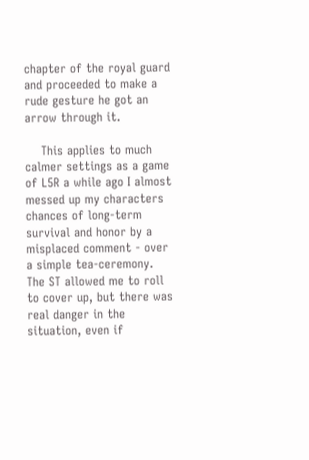chapter of the royal guard and proceeded to make a rude gesture he got an arrow through it.

    This applies to much calmer settings as a game of L5R a while ago I almost messed up my characters chances of long-term survival and honor by a misplaced comment - over a simple tea-ceremony. The ST allowed me to roll to cover up, but there was real danger in the situation, even if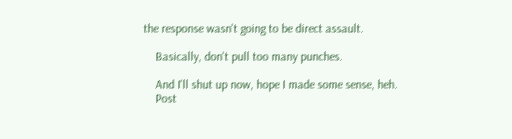the response wasn't going to be direct assault.

    Basically, don't pull too many punches.

    And I'll shut up now, hope I made some sense, heh.
    Post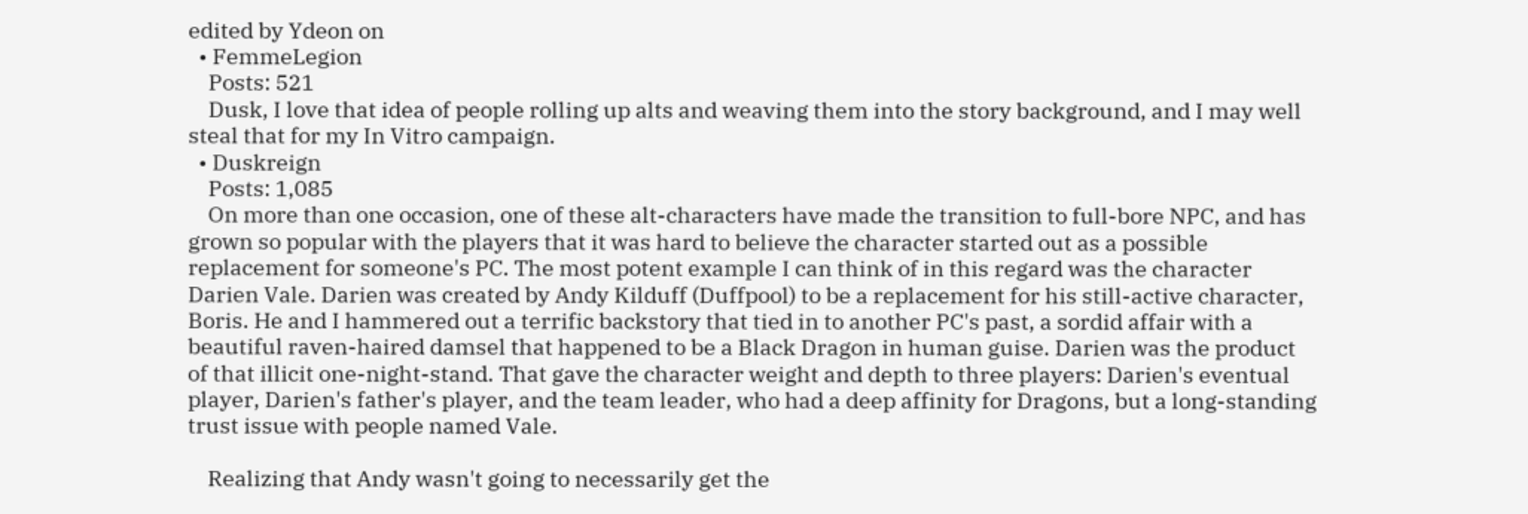edited by Ydeon on
  • FemmeLegion
    Posts: 521
    Dusk, I love that idea of people rolling up alts and weaving them into the story background, and I may well steal that for my In Vitro campaign.
  • Duskreign
    Posts: 1,085
    On more than one occasion, one of these alt-characters have made the transition to full-bore NPC, and has grown so popular with the players that it was hard to believe the character started out as a possible replacement for someone's PC. The most potent example I can think of in this regard was the character Darien Vale. Darien was created by Andy Kilduff (Duffpool) to be a replacement for his still-active character, Boris. He and I hammered out a terrific backstory that tied in to another PC's past, a sordid affair with a beautiful raven-haired damsel that happened to be a Black Dragon in human guise. Darien was the product of that illicit one-night-stand. That gave the character weight and depth to three players: Darien's eventual player, Darien's father's player, and the team leader, who had a deep affinity for Dragons, but a long-standing trust issue with people named Vale.

    Realizing that Andy wasn't going to necessarily get the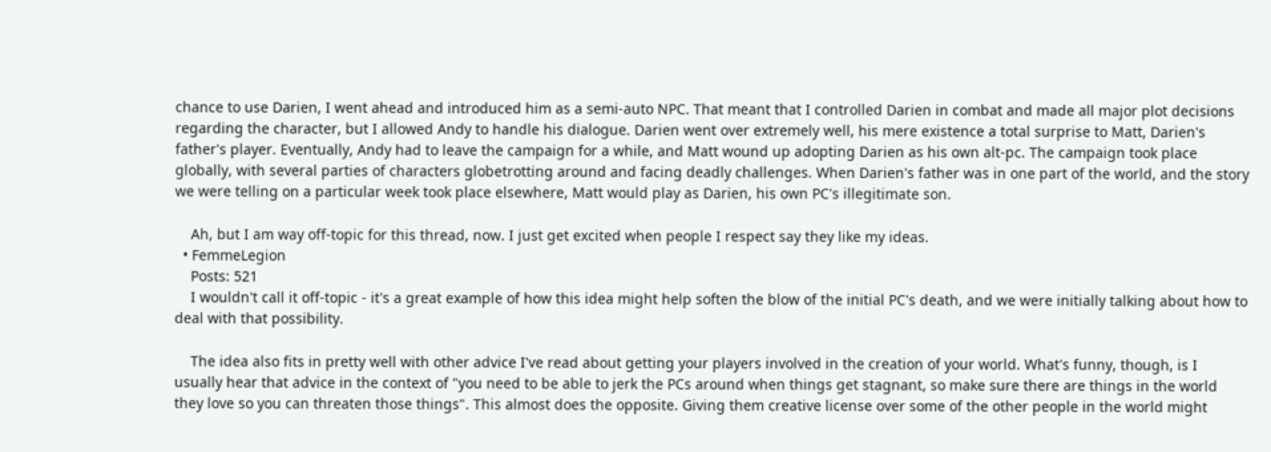chance to use Darien, I went ahead and introduced him as a semi-auto NPC. That meant that I controlled Darien in combat and made all major plot decisions regarding the character, but I allowed Andy to handle his dialogue. Darien went over extremely well, his mere existence a total surprise to Matt, Darien's father's player. Eventually, Andy had to leave the campaign for a while, and Matt wound up adopting Darien as his own alt-pc. The campaign took place globally, with several parties of characters globetrotting around and facing deadly challenges. When Darien's father was in one part of the world, and the story we were telling on a particular week took place elsewhere, Matt would play as Darien, his own PC's illegitimate son.

    Ah, but I am way off-topic for this thread, now. I just get excited when people I respect say they like my ideas.
  • FemmeLegion
    Posts: 521
    I wouldn't call it off-topic - it's a great example of how this idea might help soften the blow of the initial PC's death, and we were initially talking about how to deal with that possibility.

    The idea also fits in pretty well with other advice I've read about getting your players involved in the creation of your world. What's funny, though, is I usually hear that advice in the context of "you need to be able to jerk the PCs around when things get stagnant, so make sure there are things in the world they love so you can threaten those things". This almost does the opposite. Giving them creative license over some of the other people in the world might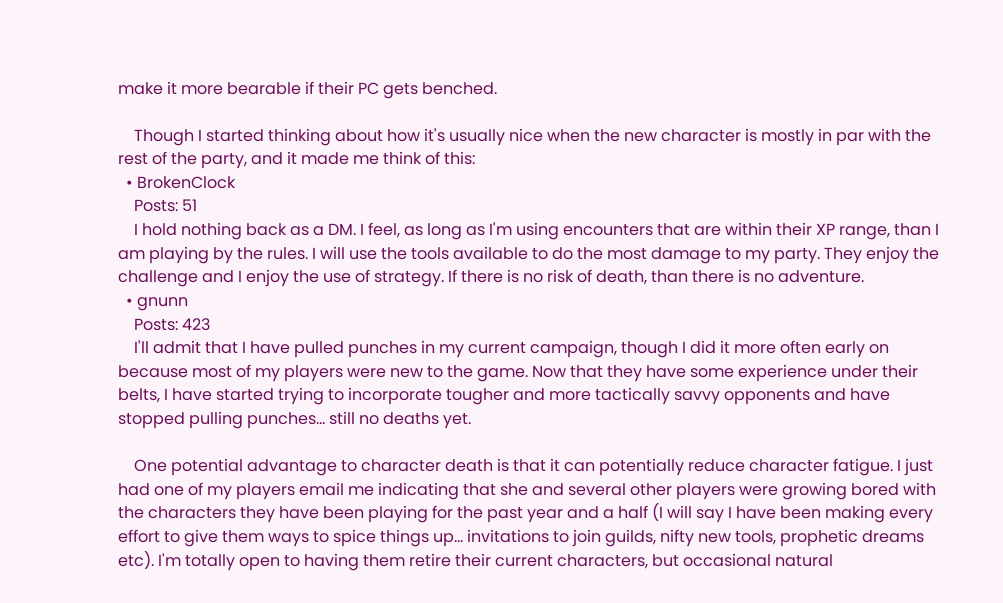make it more bearable if their PC gets benched.

    Though I started thinking about how it's usually nice when the new character is mostly in par with the rest of the party, and it made me think of this:
  • BrokenClock
    Posts: 51
    I hold nothing back as a DM. I feel, as long as I'm using encounters that are within their XP range, than I am playing by the rules. I will use the tools available to do the most damage to my party. They enjoy the challenge and I enjoy the use of strategy. If there is no risk of death, than there is no adventure.
  • gnunn
    Posts: 423
    I'll admit that I have pulled punches in my current campaign, though I did it more often early on because most of my players were new to the game. Now that they have some experience under their belts, I have started trying to incorporate tougher and more tactically savvy opponents and have stopped pulling punches... still no deaths yet.

    One potential advantage to character death is that it can potentially reduce character fatigue. I just had one of my players email me indicating that she and several other players were growing bored with the characters they have been playing for the past year and a half (I will say I have been making every effort to give them ways to spice things up... invitations to join guilds, nifty new tools, prophetic dreams etc). I'm totally open to having them retire their current characters, but occasional natural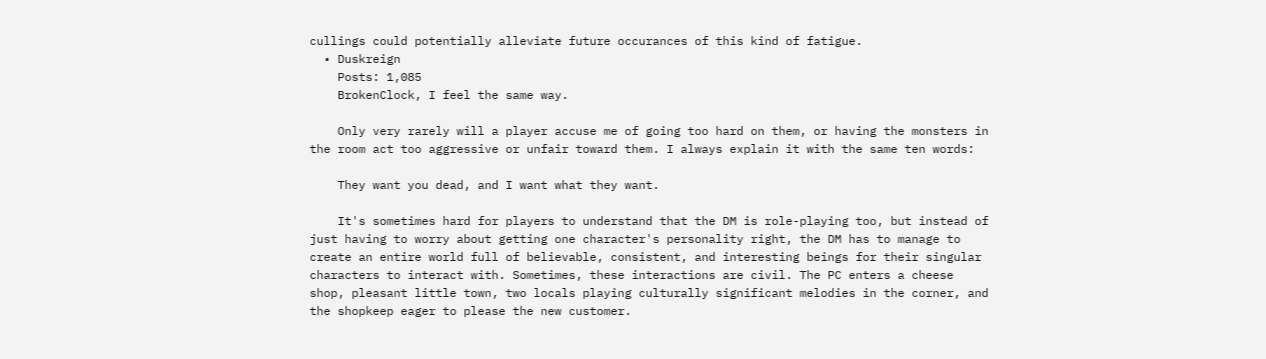cullings could potentially alleviate future occurances of this kind of fatigue.
  • Duskreign
    Posts: 1,085
    BrokenClock, I feel the same way.

    Only very rarely will a player accuse me of going too hard on them, or having the monsters in the room act too aggressive or unfair toward them. I always explain it with the same ten words:

    They want you dead, and I want what they want.

    It's sometimes hard for players to understand that the DM is role-playing too, but instead of just having to worry about getting one character's personality right, the DM has to manage to create an entire world full of believable, consistent, and interesting beings for their singular characters to interact with. Sometimes, these interactions are civil. The PC enters a cheese shop, pleasant little town, two locals playing culturally significant melodies in the corner, and the shopkeep eager to please the new customer.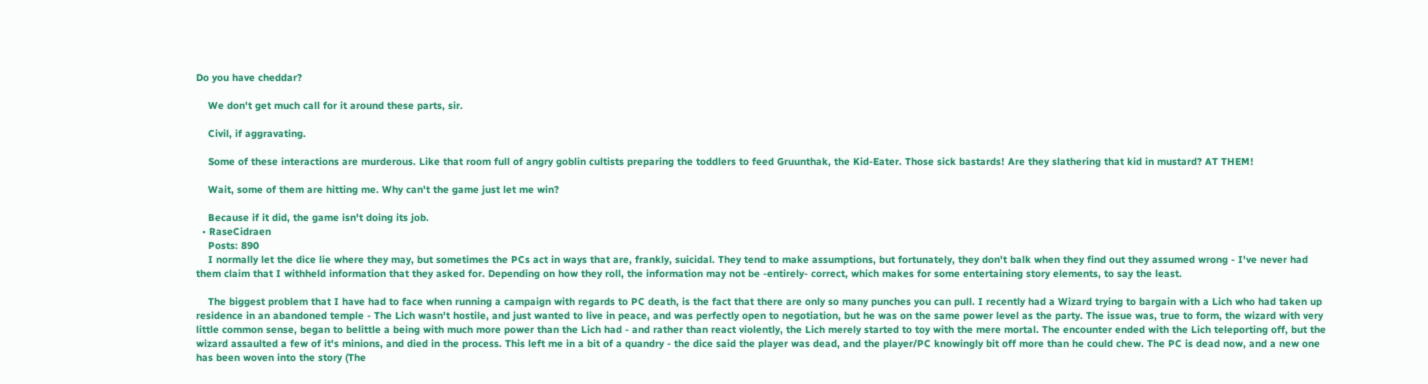Do you have cheddar?

    We don't get much call for it around these parts, sir.

    Civil, if aggravating.

    Some of these interactions are murderous. Like that room full of angry goblin cultists preparing the toddlers to feed Gruunthak, the Kid-Eater. Those sick bastards! Are they slathering that kid in mustard? AT THEM!

    Wait, some of them are hitting me. Why can't the game just let me win?

    Because if it did, the game isn't doing its job.
  • RaseCidraen
    Posts: 890
    I normally let the dice lie where they may, but sometimes the PCs act in ways that are, frankly, suicidal. They tend to make assumptions, but fortunately, they don't balk when they find out they assumed wrong - I've never had them claim that I withheld information that they asked for. Depending on how they roll, the information may not be -entirely- correct, which makes for some entertaining story elements, to say the least.

    The biggest problem that I have had to face when running a campaign with regards to PC death, is the fact that there are only so many punches you can pull. I recently had a Wizard trying to bargain with a Lich who had taken up residence in an abandoned temple - The Lich wasn't hostile, and just wanted to live in peace, and was perfectly open to negotiation, but he was on the same power level as the party. The issue was, true to form, the wizard with very little common sense, began to belittle a being with much more power than the Lich had - and rather than react violently, the Lich merely started to toy with the mere mortal. The encounter ended with the Lich teleporting off, but the wizard assaulted a few of it's minions, and died in the process. This left me in a bit of a quandry - the dice said the player was dead, and the player/PC knowingly bit off more than he could chew. The PC is dead now, and a new one has been woven into the story (The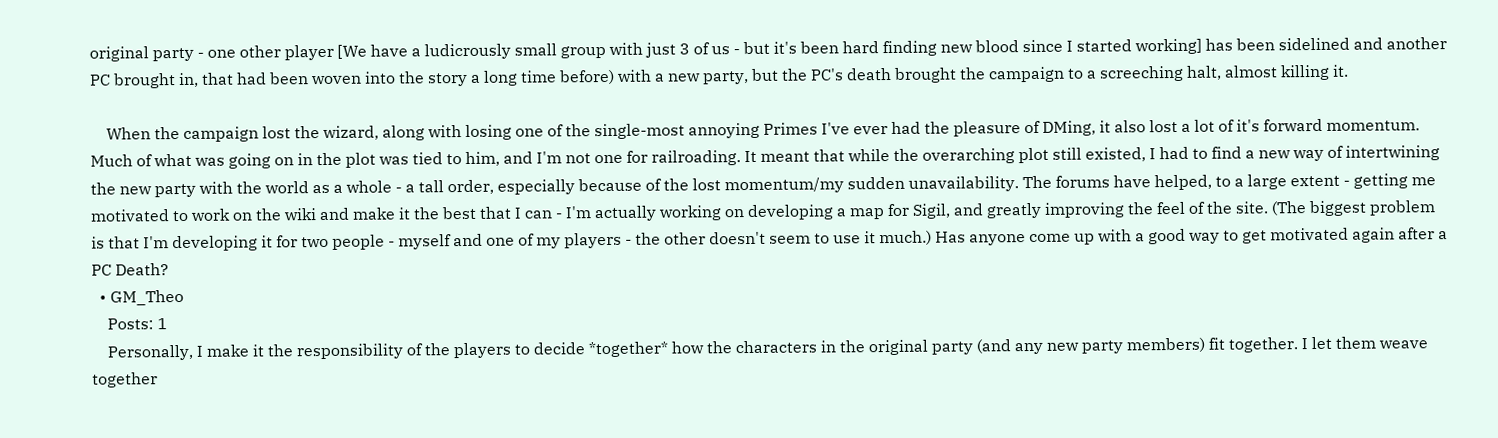original party - one other player [We have a ludicrously small group with just 3 of us - but it's been hard finding new blood since I started working] has been sidelined and another PC brought in, that had been woven into the story a long time before) with a new party, but the PC's death brought the campaign to a screeching halt, almost killing it.

    When the campaign lost the wizard, along with losing one of the single-most annoying Primes I've ever had the pleasure of DMing, it also lost a lot of it's forward momentum. Much of what was going on in the plot was tied to him, and I'm not one for railroading. It meant that while the overarching plot still existed, I had to find a new way of intertwining the new party with the world as a whole - a tall order, especially because of the lost momentum/my sudden unavailability. The forums have helped, to a large extent - getting me motivated to work on the wiki and make it the best that I can - I'm actually working on developing a map for Sigil, and greatly improving the feel of the site. (The biggest problem is that I'm developing it for two people - myself and one of my players - the other doesn't seem to use it much.) Has anyone come up with a good way to get motivated again after a PC Death?
  • GM_Theo
    Posts: 1
    Personally, I make it the responsibility of the players to decide *together* how the characters in the original party (and any new party members) fit together. I let them weave together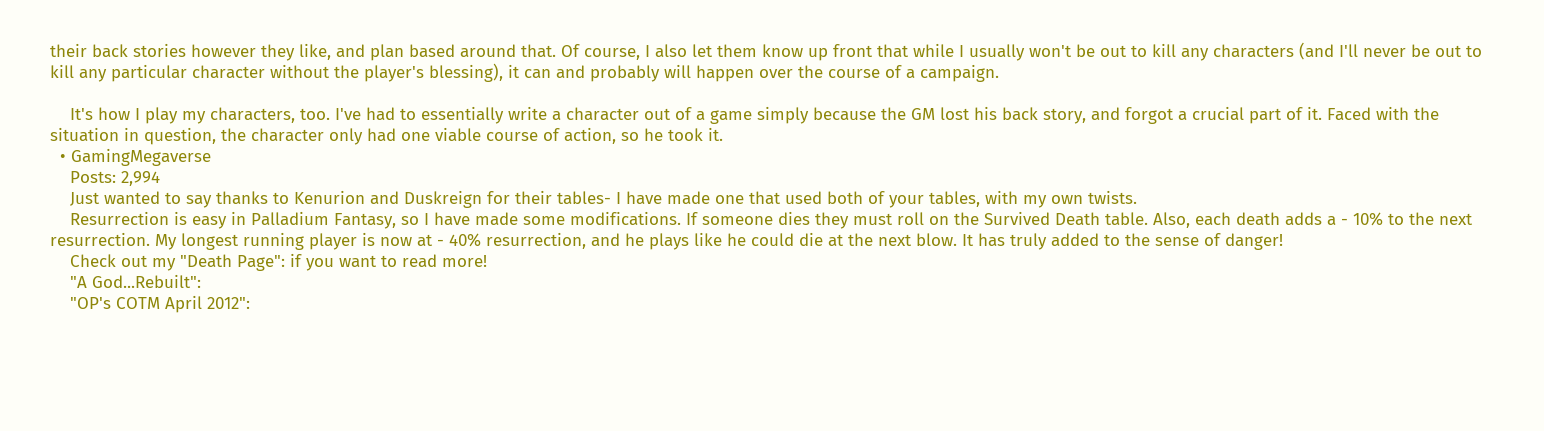their back stories however they like, and plan based around that. Of course, I also let them know up front that while I usually won't be out to kill any characters (and I'll never be out to kill any particular character without the player's blessing), it can and probably will happen over the course of a campaign.

    It's how I play my characters, too. I've had to essentially write a character out of a game simply because the GM lost his back story, and forgot a crucial part of it. Faced with the situation in question, the character only had one viable course of action, so he took it.
  • GamingMegaverse
    Posts: 2,994
    Just wanted to say thanks to Kenurion and Duskreign for their tables- I have made one that used both of your tables, with my own twists.
    Resurrection is easy in Palladium Fantasy, so I have made some modifications. If someone dies they must roll on the Survived Death table. Also, each death adds a - 10% to the next resurrection. My longest running player is now at - 40% resurrection, and he plays like he could die at the next blow. It has truly added to the sense of danger!
    Check out my "Death Page": if you want to read more!
    "A God...Rebuilt":
    "OP's COTM April 2012":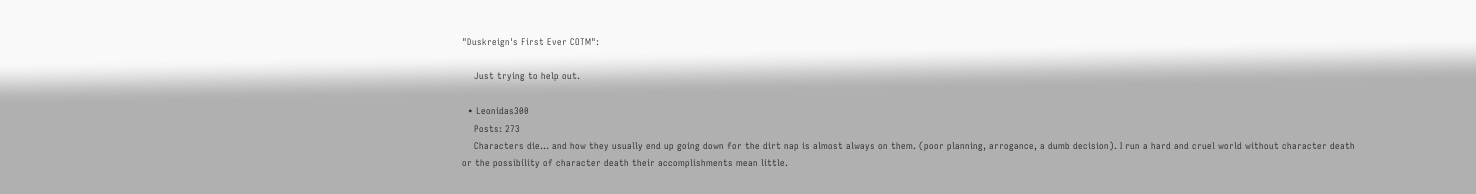"Duskreign's First Ever COTM":

    Just trying to help out.

  • Leonidas300
    Posts: 273
    Characters die... and how they usually end up going down for the dirt nap is almost always on them. (poor planning, arrogance, a dumb decision). I run a hard and cruel world without character death or the possibility of character death their accomplishments mean little.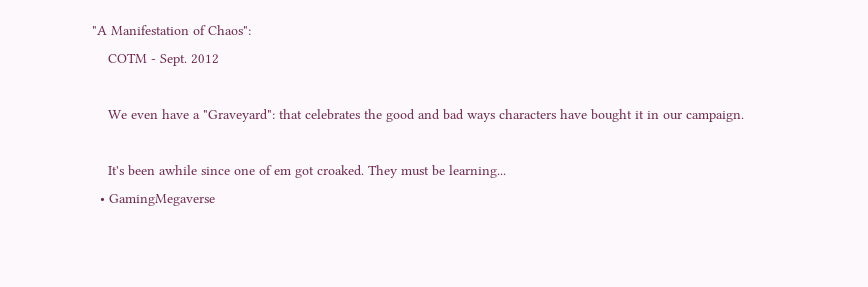"A Manifestation of Chaos":
    COTM - Sept. 2012

    We even have a "Graveyard": that celebrates the good and bad ways characters have bought it in our campaign.

    It's been awhile since one of em got croaked. They must be learning...
  • GamingMegaverse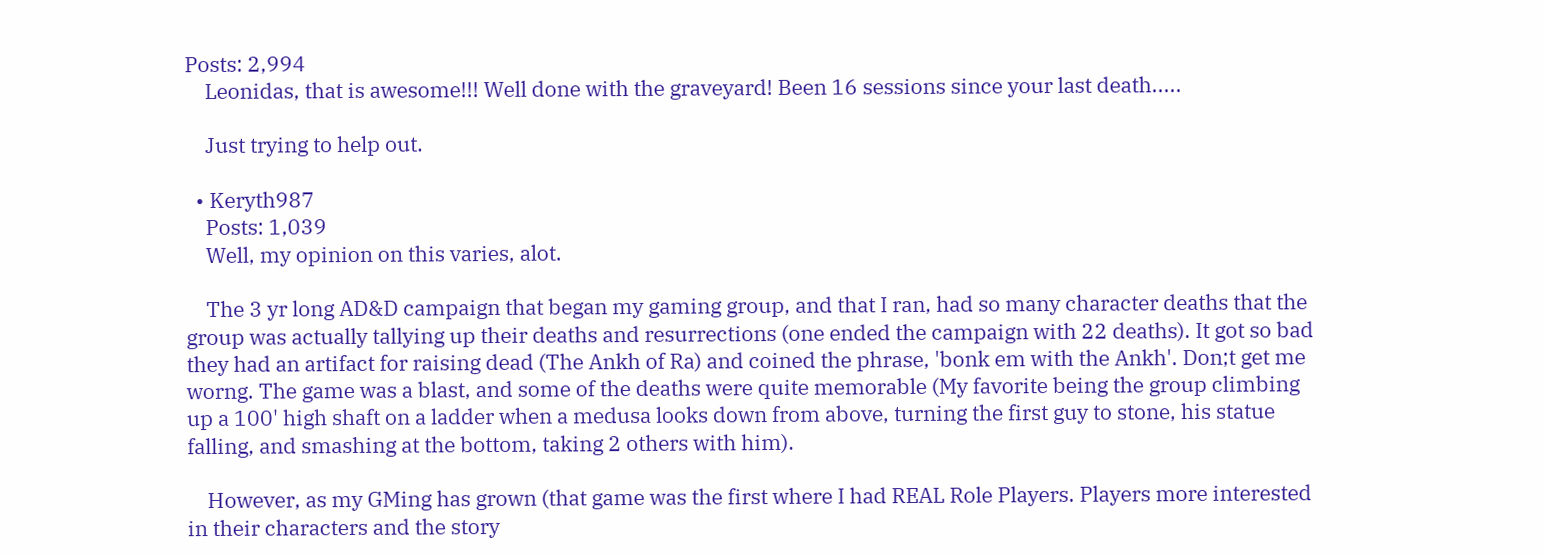Posts: 2,994
    Leonidas, that is awesome!!! Well done with the graveyard! Been 16 sessions since your last death.....

    Just trying to help out.

  • Keryth987
    Posts: 1,039
    Well, my opinion on this varies, alot.

    The 3 yr long AD&D campaign that began my gaming group, and that I ran, had so many character deaths that the group was actually tallying up their deaths and resurrections (one ended the campaign with 22 deaths). It got so bad they had an artifact for raising dead (The Ankh of Ra) and coined the phrase, 'bonk em with the Ankh'. Don;t get me worng. The game was a blast, and some of the deaths were quite memorable (My favorite being the group climbing up a 100' high shaft on a ladder when a medusa looks down from above, turning the first guy to stone, his statue falling, and smashing at the bottom, taking 2 others with him).

    However, as my GMing has grown (that game was the first where I had REAL Role Players. Players more interested in their characters and the story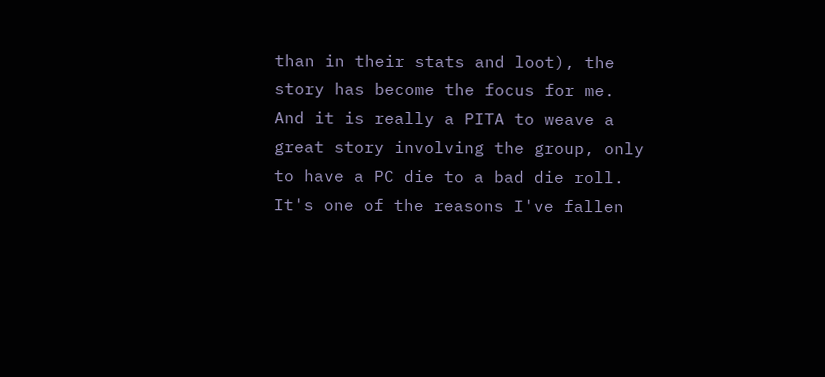than in their stats and loot), the story has become the focus for me. And it is really a PITA to weave a great story involving the group, only to have a PC die to a bad die roll. It's one of the reasons I've fallen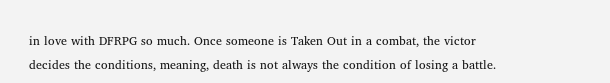in love with DFRPG so much. Once someone is Taken Out in a combat, the victor decides the conditions, meaning, death is not always the condition of losing a battle.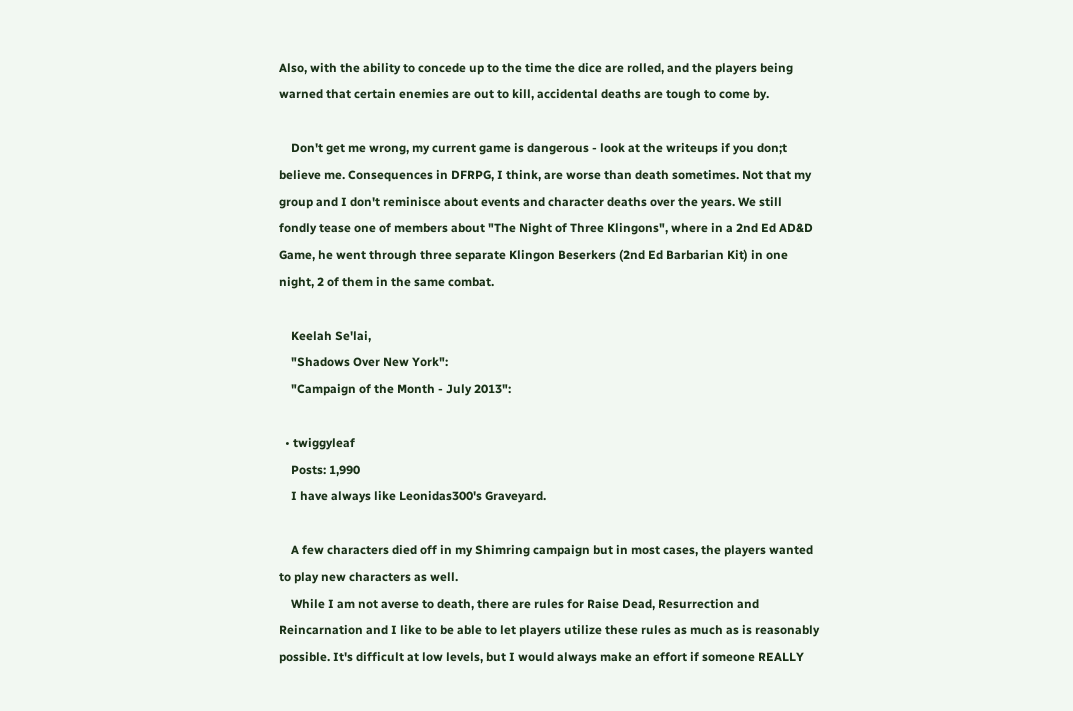Also, with the ability to concede up to the time the dice are rolled, and the players being warned that certain enemies are out to kill, accidental deaths are tough to come by.

    Don't get me wrong, my current game is dangerous - look at the writeups if you don;t believe me. Consequences in DFRPG, I think, are worse than death sometimes. Not that my group and I don't reminisce about events and character deaths over the years. We still fondly tease one of members about "The Night of Three Klingons", where in a 2nd Ed AD&D Game, he went through three separate Klingon Beserkers (2nd Ed Barbarian Kit) in one night, 2 of them in the same combat.

    Keelah Se'lai,
    "Shadows Over New York":
    "Campaign of the Month - July 2013":

  • twiggyleaf
    Posts: 1,990
    I have always like Leonidas300's Graveyard.

    A few characters died off in my Shimring campaign but in most cases, the players wanted to play new characters as well.
    While I am not averse to death, there are rules for Raise Dead, Resurrection and Reincarnation and I like to be able to let players utilize these rules as much as is reasonably possible. It's difficult at low levels, but I would always make an effort if someone REALLY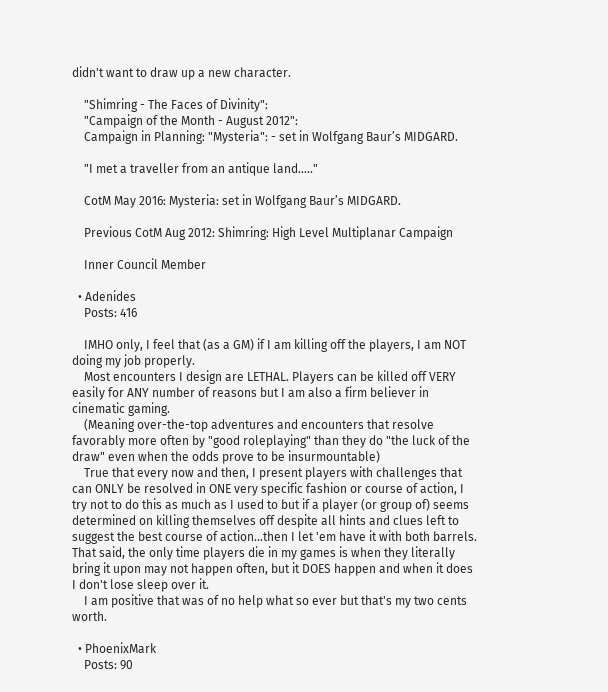didn't want to draw up a new character.

    "Shimring - The Faces of Divinity":
    "Campaign of the Month - August 2012":
    Campaign in Planning: "Mysteria": - set in Wolfgang Baur’s MIDGARD.

    "I met a traveller from an antique land....."

    CotM May 2016: Mysteria: set in Wolfgang Baur’s MIDGARD.

    Previous CotM Aug 2012: Shimring: High Level Multiplanar Campaign

    Inner Council Member

  • Adenides
    Posts: 416

    IMHO only, I feel that (as a GM) if I am killing off the players, I am NOT doing my job properly.
    Most encounters I design are LETHAL. Players can be killed off VERY easily for ANY number of reasons but I am also a firm believer in cinematic gaming.
    (Meaning over-the-top adventures and encounters that resolve favorably more often by "good roleplaying" than they do "the luck of the draw" even when the odds prove to be insurmountable)
    True that every now and then, I present players with challenges that can ONLY be resolved in ONE very specific fashion or course of action, I try not to do this as much as I used to but if a player (or group of) seems determined on killing themselves off despite all hints and clues left to suggest the best course of action...then I let 'em have it with both barrels. That said, the only time players die in my games is when they literally bring it upon may not happen often, but it DOES happen and when it does I don't lose sleep over it.
    I am positive that was of no help what so ever but that's my two cents worth.

  • PhoenixMark
    Posts: 90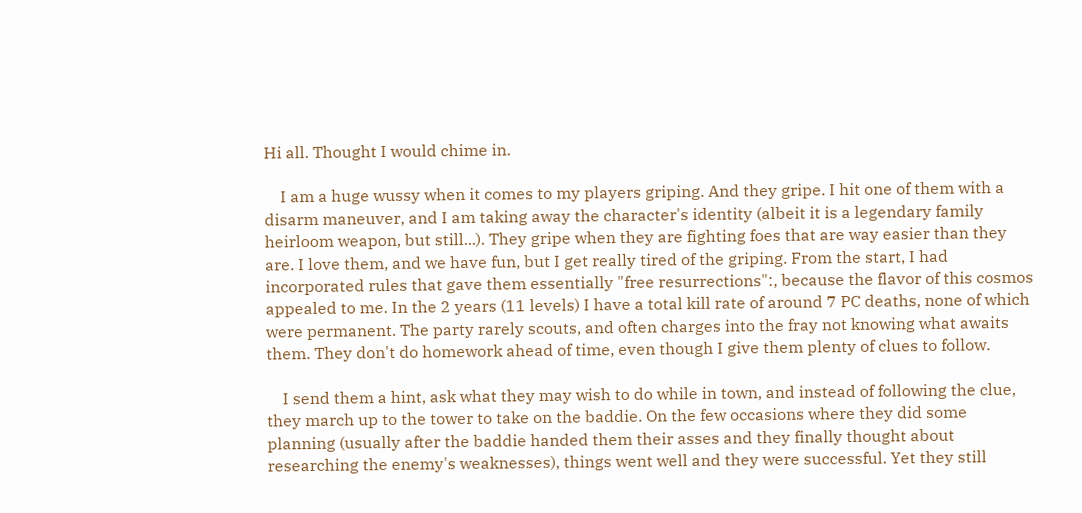Hi all. Thought I would chime in.

    I am a huge wussy when it comes to my players griping. And they gripe. I hit one of them with a disarm maneuver, and I am taking away the character's identity (albeit it is a legendary family heirloom weapon, but still...). They gripe when they are fighting foes that are way easier than they are. I love them, and we have fun, but I get really tired of the griping. From the start, I had incorporated rules that gave them essentially "free resurrections":, because the flavor of this cosmos appealed to me. In the 2 years (11 levels) I have a total kill rate of around 7 PC deaths, none of which were permanent. The party rarely scouts, and often charges into the fray not knowing what awaits them. They don't do homework ahead of time, even though I give them plenty of clues to follow.

    I send them a hint, ask what they may wish to do while in town, and instead of following the clue, they march up to the tower to take on the baddie. On the few occasions where they did some planning (usually after the baddie handed them their asses and they finally thought about researching the enemy's weaknesses), things went well and they were successful. Yet they still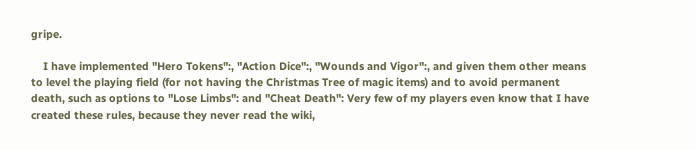gripe.

    I have implemented "Hero Tokens":, "Action Dice":, "Wounds and Vigor":, and given them other means to level the playing field (for not having the Christmas Tree of magic items) and to avoid permanent death, such as options to "Lose Limbs": and "Cheat Death": Very few of my players even know that I have created these rules, because they never read the wiki,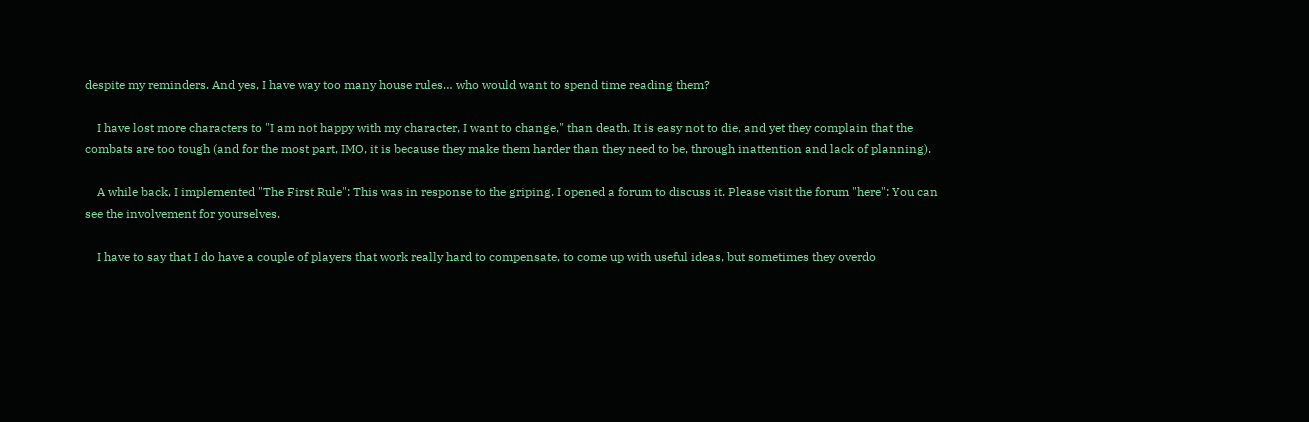despite my reminders. And yes, I have way too many house rules… who would want to spend time reading them?

    I have lost more characters to "I am not happy with my character, I want to change," than death. It is easy not to die, and yet they complain that the combats are too tough (and for the most part, IMO, it is because they make them harder than they need to be, through inattention and lack of planning).

    A while back, I implemented "The First Rule": This was in response to the griping. I opened a forum to discuss it. Please visit the forum "here": You can see the involvement for yourselves.

    I have to say that I do have a couple of players that work really hard to compensate, to come up with useful ideas, but sometimes they overdo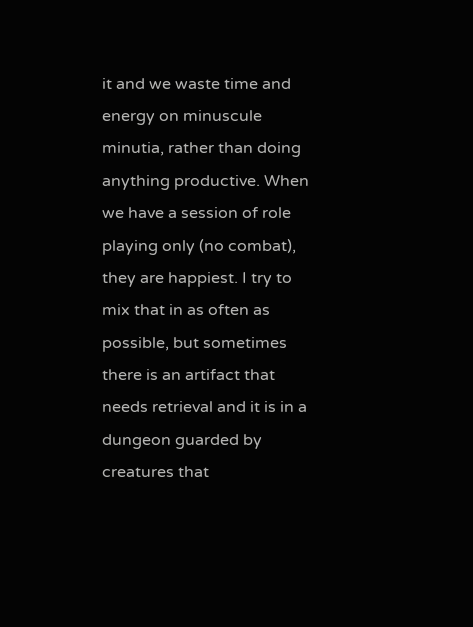it and we waste time and energy on minuscule minutia, rather than doing anything productive. When we have a session of role playing only (no combat), they are happiest. I try to mix that in as often as possible, but sometimes there is an artifact that needs retrieval and it is in a dungeon guarded by creatures that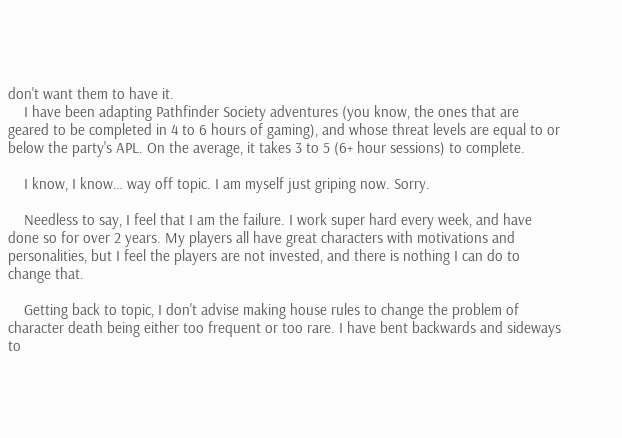don't want them to have it.
    I have been adapting Pathfinder Society adventures (you know, the ones that are geared to be completed in 4 to 6 hours of gaming), and whose threat levels are equal to or below the party's APL. On the average, it takes 3 to 5 (6+ hour sessions) to complete.

    I know, I know… way off topic. I am myself just griping now. Sorry.

    Needless to say, I feel that I am the failure. I work super hard every week, and have done so for over 2 years. My players all have great characters with motivations and personalities, but I feel the players are not invested, and there is nothing I can do to change that.

    Getting back to topic, I don't advise making house rules to change the problem of character death being either too frequent or too rare. I have bent backwards and sideways to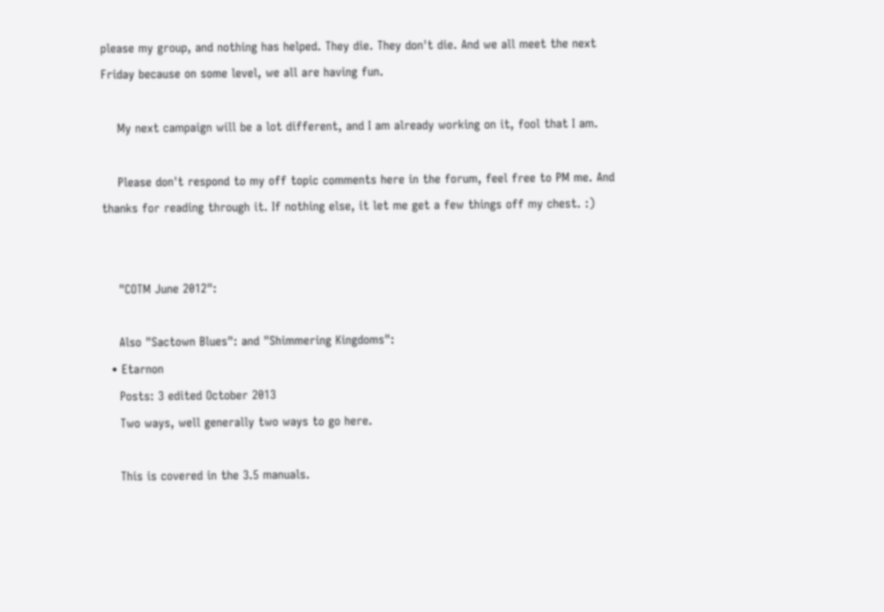please my group, and nothing has helped. They die. They don't die. And we all meet the next Friday because on some level, we all are having fun.

    My next campaign will be a lot different, and I am already working on it, fool that I am.

    Please don't respond to my off topic comments here in the forum, feel free to PM me. And thanks for reading through it. If nothing else, it let me get a few things off my chest. :)


    "COTM June 2012":

    Also "Sactown Blues": and "Shimmering Kingdoms":
  • Etarnon
    Posts: 3 edited October 2013
    Two ways, well generally two ways to go here.

    This is covered in the 3.5 manuals.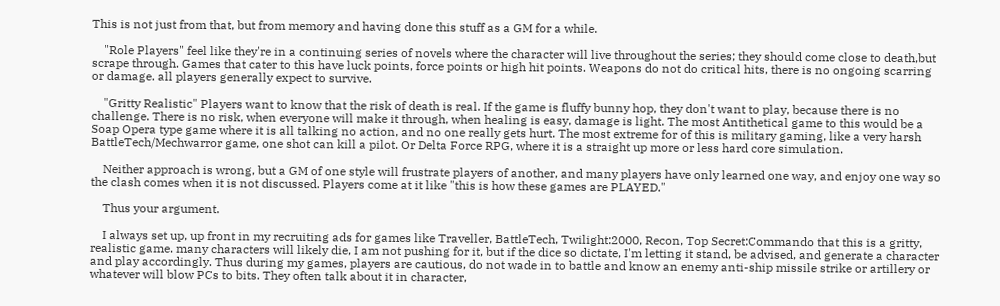This is not just from that, but from memory and having done this stuff as a GM for a while.

    "Role Players" feel like they're in a continuing series of novels where the character will live throughout the series; they should come close to death,but scrape through. Games that cater to this have luck points, force points or high hit points. Weapons do not do critical hits, there is no ongoing scarring or damage. all players generally expect to survive.

    "Gritty Realistic" Players want to know that the risk of death is real. If the game is fluffy bunny hop, they don't want to play, because there is no challenge. There is no risk, when everyone will make it through, when healing is easy, damage is light. The most Antithetical game to this would be a Soap Opera type game where it is all talking no action, and no one really gets hurt. The most extreme for of this is military gaming, like a very harsh BattleTech/Mechwarror game, one shot can kill a pilot. Or Delta Force RPG, where it is a straight up more or less hard core simulation.

    Neither approach is wrong, but a GM of one style will frustrate players of another, and many players have only learned one way, and enjoy one way so the clash comes when it is not discussed. Players come at it like "this is how these games are PLAYED."

    Thus your argument.

    I always set up, up front in my recruiting ads for games like Traveller, BattleTech, Twilight:2000, Recon, Top Secret:Commando that this is a gritty, realistic game. many characters will likely die, I am not pushing for it, but if the dice so dictate, I'm letting it stand, be advised, and generate a character and play accordingly. Thus during my games, players are cautious, do not wade in to battle and know an enemy anti-ship missile strike or artillery or whatever will blow PCs to bits. They often talk about it in character,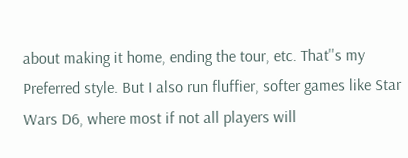about making it home, ending the tour, etc. That''s my Preferred style. But I also run fluffier, softer games like Star Wars D6, where most if not all players will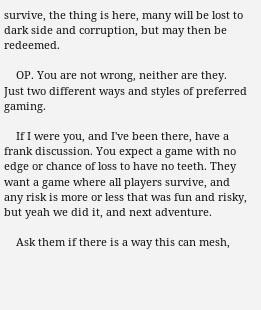survive, the thing is here, many will be lost to dark side and corruption, but may then be redeemed.

    OP. You are not wrong, neither are they. Just two different ways and styles of preferred gaming.

    If I were you, and I've been there, have a frank discussion. You expect a game with no edge or chance of loss to have no teeth. They want a game where all players survive, and any risk is more or less that was fun and risky, but yeah we did it, and next adventure.

    Ask them if there is a way this can mesh,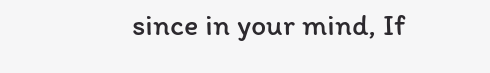since in your mind, If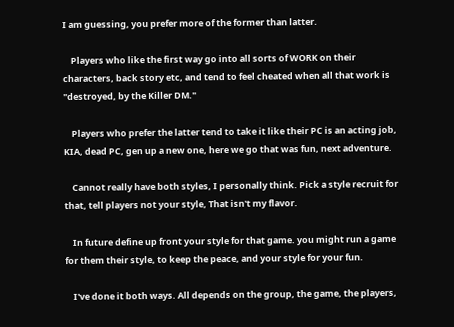I am guessing, you prefer more of the former than latter.

    Players who like the first way go into all sorts of WORK on their characters, back story etc, and tend to feel cheated when all that work is "destroyed, by the Killer DM."

    Players who prefer the latter tend to take it like their PC is an acting job, KIA, dead PC, gen up a new one, here we go that was fun, next adventure.

    Cannot really have both styles, I personally think. Pick a style recruit for that, tell players not your style, That isn't my flavor.

    In future define up front your style for that game. you might run a game for them their style, to keep the peace, and your style for your fun.

    I've done it both ways. All depends on the group, the game, the players,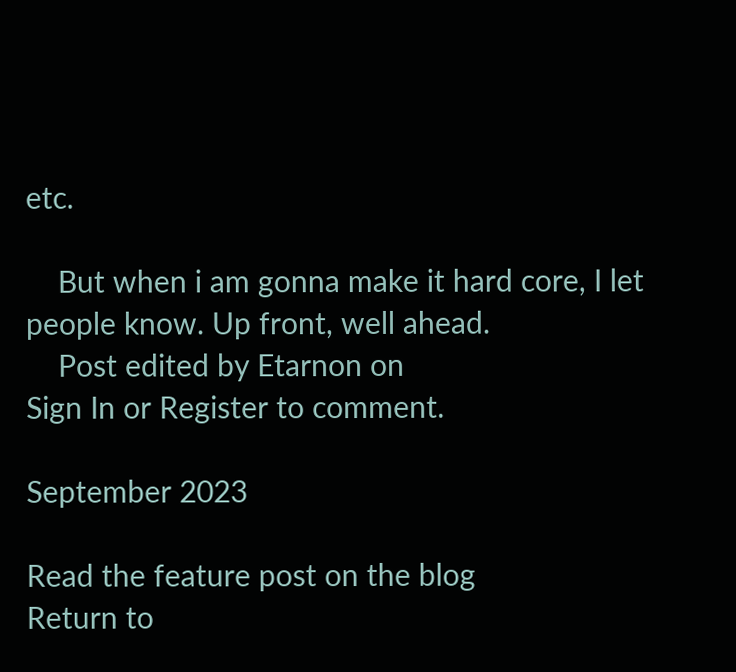etc.

    But when i am gonna make it hard core, I let people know. Up front, well ahead.
    Post edited by Etarnon on
Sign In or Register to comment.

September 2023

Read the feature post on the blog
Return to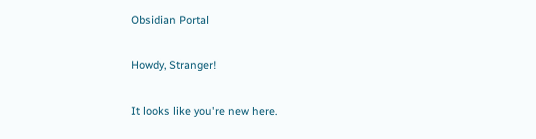Obsidian Portal

Howdy, Stranger!

It looks like you're new here.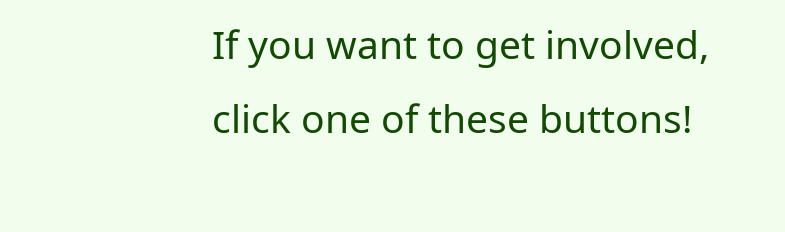If you want to get involved, click one of these buttons!